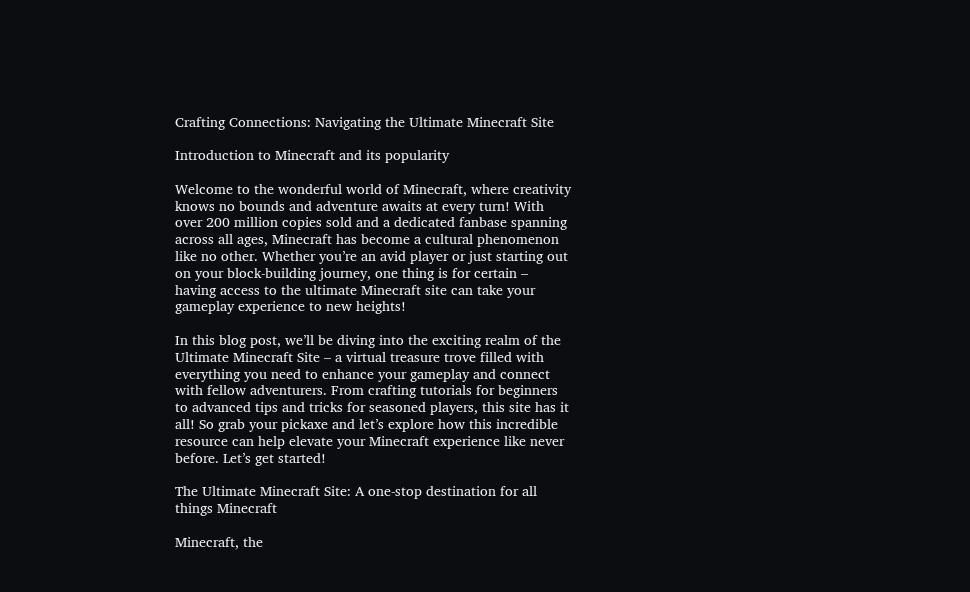Crafting Connections: Navigating the Ultimate Minecraft Site

Introduction to Minecraft and its popularity

Welcome to the wonderful world of Minecraft, where creativity knows no bounds and adventure awaits at every turn! With over 200 million copies sold and a dedicated fanbase spanning across all ages, Minecraft has become a cultural phenomenon like no other. Whether you’re an avid player or just starting out on your block-building journey, one thing is for certain – having access to the ultimate Minecraft site can take your gameplay experience to new heights!

In this blog post, we’ll be diving into the exciting realm of the Ultimate Minecraft Site – a virtual treasure trove filled with everything you need to enhance your gameplay and connect with fellow adventurers. From crafting tutorials for beginners to advanced tips and tricks for seasoned players, this site has it all! So grab your pickaxe and let’s explore how this incredible resource can help elevate your Minecraft experience like never before. Let’s get started!

The Ultimate Minecraft Site: A one-stop destination for all things Minecraft

Minecraft, the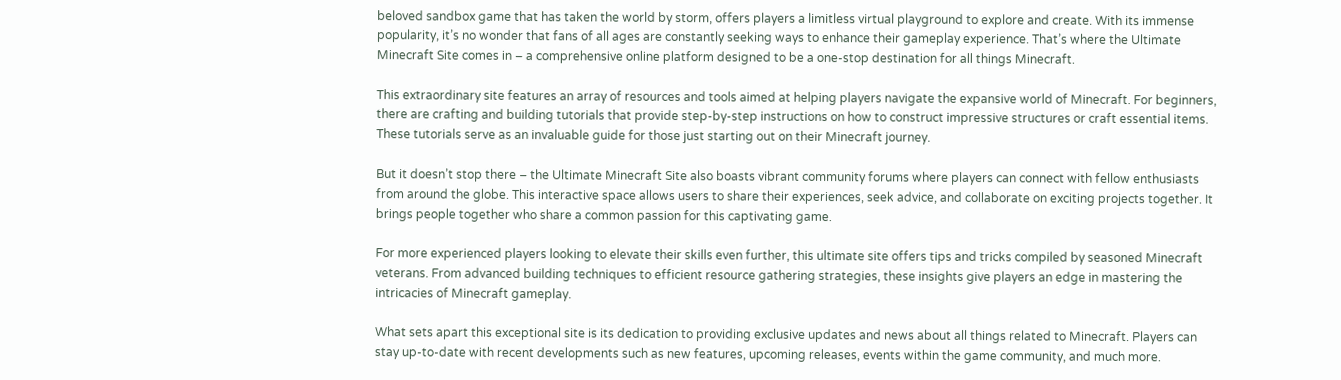beloved sandbox game that has taken the world by storm, offers players a limitless virtual playground to explore and create. With its immense popularity, it’s no wonder that fans of all ages are constantly seeking ways to enhance their gameplay experience. That’s where the Ultimate Minecraft Site comes in – a comprehensive online platform designed to be a one-stop destination for all things Minecraft.

This extraordinary site features an array of resources and tools aimed at helping players navigate the expansive world of Minecraft. For beginners, there are crafting and building tutorials that provide step-by-step instructions on how to construct impressive structures or craft essential items. These tutorials serve as an invaluable guide for those just starting out on their Minecraft journey.

But it doesn’t stop there – the Ultimate Minecraft Site also boasts vibrant community forums where players can connect with fellow enthusiasts from around the globe. This interactive space allows users to share their experiences, seek advice, and collaborate on exciting projects together. It brings people together who share a common passion for this captivating game.

For more experienced players looking to elevate their skills even further, this ultimate site offers tips and tricks compiled by seasoned Minecraft veterans. From advanced building techniques to efficient resource gathering strategies, these insights give players an edge in mastering the intricacies of Minecraft gameplay.

What sets apart this exceptional site is its dedication to providing exclusive updates and news about all things related to Minecraft. Players can stay up-to-date with recent developments such as new features, upcoming releases, events within the game community, and much more.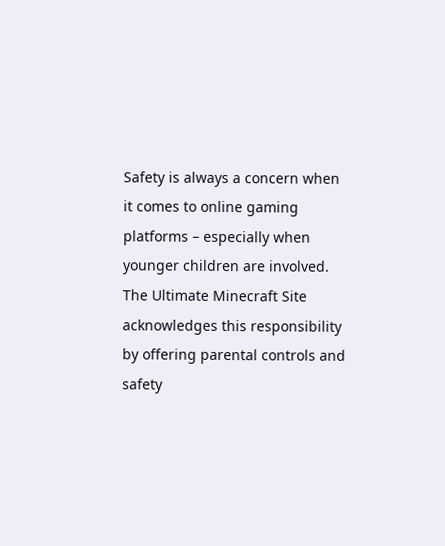Safety is always a concern when it comes to online gaming platforms – especially when younger children are involved. The Ultimate Minecraft Site acknowledges this responsibility by offering parental controls and safety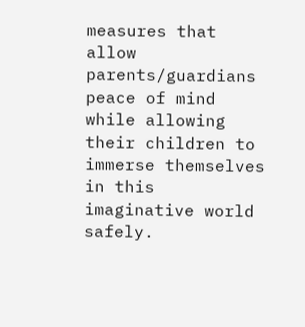measures that allow parents/guardians peace of mind while allowing their children to immerse themselves in this imaginative world safely.